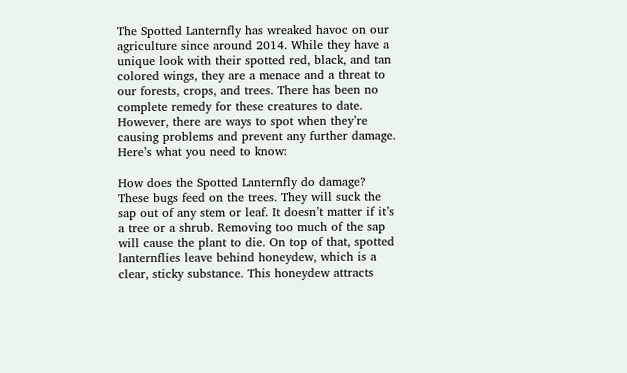The Spotted Lanternfly has wreaked havoc on our agriculture since around 2014. While they have a unique look with their spotted red, black, and tan colored wings, they are a menace and a threat to our forests, crops, and trees. There has been no complete remedy for these creatures to date. However, there are ways to spot when they’re causing problems and prevent any further damage. Here’s what you need to know:

How does the Spotted Lanternfly do damage?
These bugs feed on the trees. They will suck the sap out of any stem or leaf. It doesn’t matter if it’s a tree or a shrub. Removing too much of the sap will cause the plant to die. On top of that, spotted lanternflies leave behind honeydew, which is a clear, sticky substance. This honeydew attracts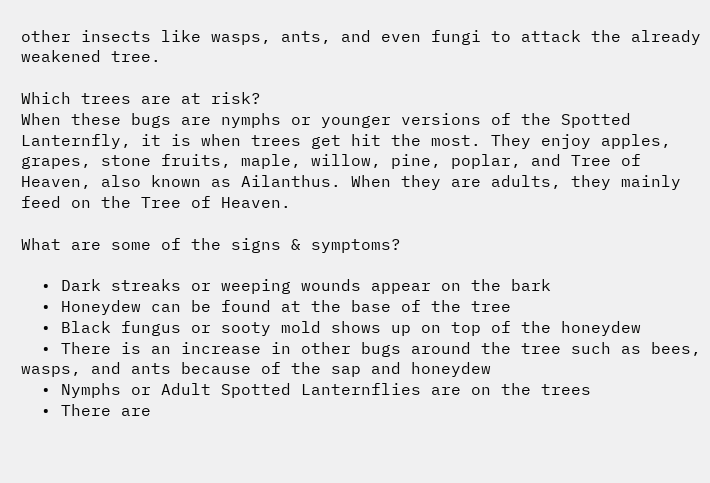other insects like wasps, ants, and even fungi to attack the already weakened tree.

Which trees are at risk?
When these bugs are nymphs or younger versions of the Spotted Lanternfly, it is when trees get hit the most. They enjoy apples, grapes, stone fruits, maple, willow, pine, poplar, and Tree of Heaven, also known as Ailanthus. When they are adults, they mainly feed on the Tree of Heaven.

What are some of the signs & symptoms?

  • Dark streaks or weeping wounds appear on the bark
  • Honeydew can be found at the base of the tree
  • Black fungus or sooty mold shows up on top of the honeydew
  • There is an increase in other bugs around the tree such as bees, wasps, and ants because of the sap and honeydew
  • Nymphs or Adult Spotted Lanternflies are on the trees
  • There are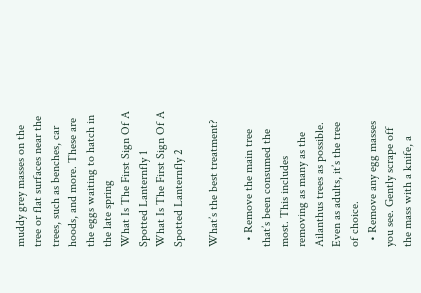muddy grey masses on the tree or flat surfaces near the trees, such as benches, car hoods, and more. These are the eggs waiting to hatch in the late spring
What Is The First Sign Of A Spotted Lanternfly 1
What Is The First Sign Of A Spotted Lanternfly 2

What’s the best treatment?

  • Remove the main tree that’s been consumed the most. This includes removing as many as the Ailanthus trees as possible. Even as adults, it’s the tree of choice.
  • Remove any egg masses you see. Gently scrape off the mass with a knife, a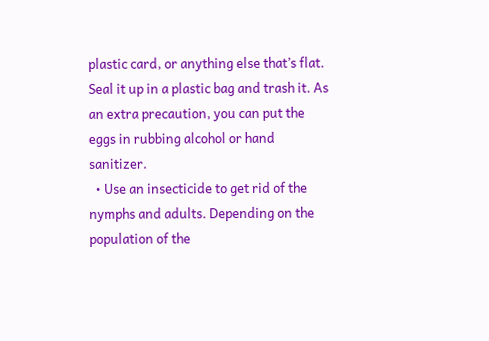plastic card, or anything else that’s flat. Seal it up in a plastic bag and trash it. As an extra precaution, you can put the eggs in rubbing alcohol or hand sanitizer.
  • Use an insecticide to get rid of the nymphs and adults. Depending on the population of the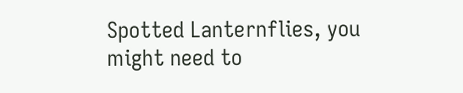Spotted Lanternflies, you might need to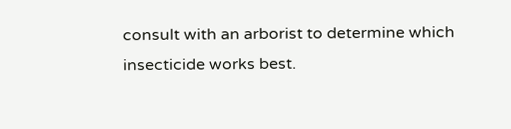consult with an arborist to determine which insecticide works best.